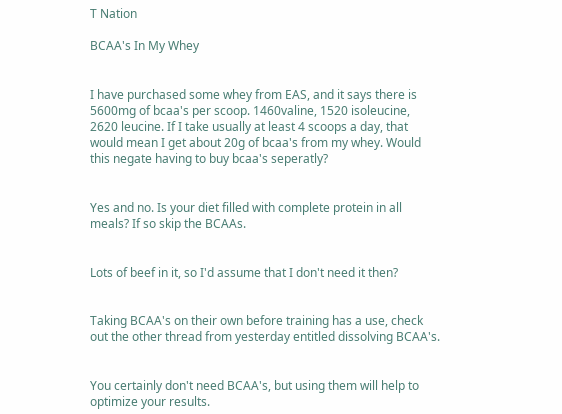T Nation

BCAA's In My Whey


I have purchased some whey from EAS, and it says there is 5600mg of bcaa's per scoop. 1460valine, 1520 isoleucine, 2620 leucine. If I take usually at least 4 scoops a day, that would mean I get about 20g of bcaa's from my whey. Would this negate having to buy bcaa's seperatly?


Yes and no. Is your diet filled with complete protein in all meals? If so skip the BCAAs.


Lots of beef in it, so I'd assume that I don't need it then?


Taking BCAA's on their own before training has a use, check out the other thread from yesterday entitled dissolving BCAA's.


You certainly don't need BCAA's, but using them will help to optimize your results.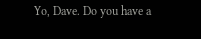Yo, Dave. Do you have a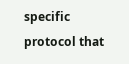specific protocol that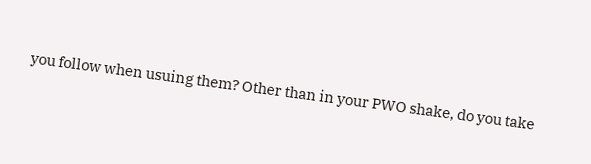you follow when usuing them? Other than in your PWO shake, do you take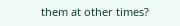them at other times?